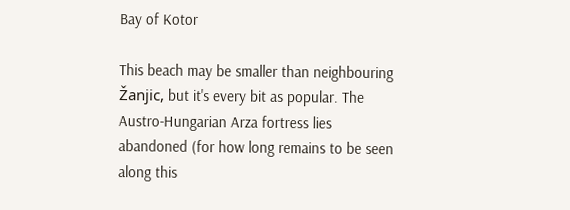Bay of Kotor

This beach may be smaller than neighbouring Žanjic, but it's every bit as popular. The Austro-Hungarian Arza fortress lies abandoned (for how long remains to be seen along this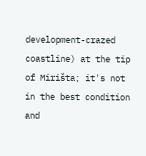development-crazed coastline) at the tip of Mirišta; it's not in the best condition and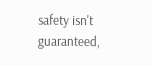safety isn't guaranteed,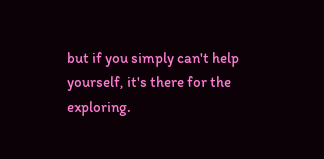but if you simply can't help yourself, it's there for the exploring.